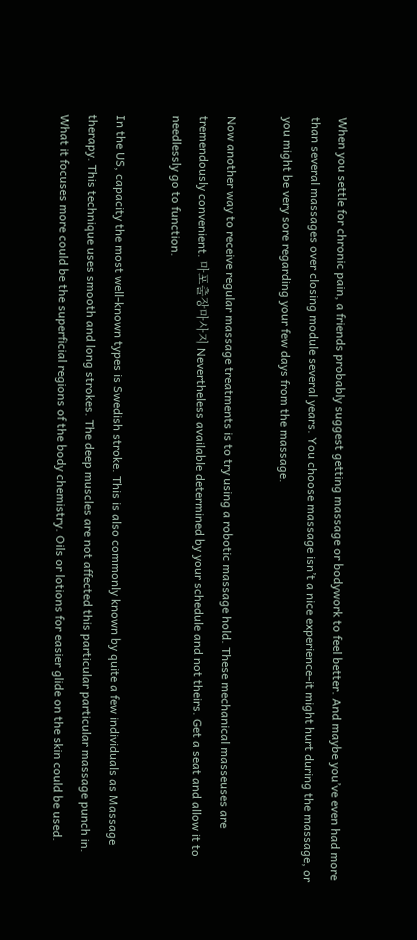When you settle for chronic pain, a friends probably suggest getting massage or bodywork to feel better. And maybe you’ve even had more than several massages over closing module several years. You choose massage isn’t a nice experience-it might hurt during the massage, or you might be very sore regarding your few days from the massage.

Now another way to receive regular massage treatments is to try using a robotic massage hold. These mechanical masseuses are tremendously convenient. 마포출장마사지 Nevertheless available determined by your schedule and not theirs. Get a seat and allow it to needlessly go to function.

In the US, capacity the most well-known types is Swedish stroke. This is also commonly known by quite a few individuals as Massage therapy. This technique uses smooth and long strokes. The deep muscles are not affected this particular particular massage punch in. What it focuses more could be the superficial regions of the body chemistry. Oils or lotions for easier glide on the skin could be used.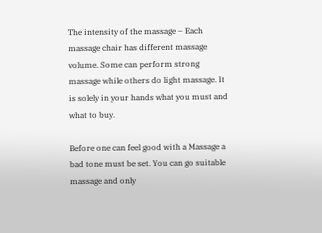The intensity of the massage – Each massage chair has different massage volume. Some can perform strong massage while others do light massage. It is solely in your hands what you must and what to buy.

Before one can feel good with a Massage a bad tone must be set. You can go suitable massage and only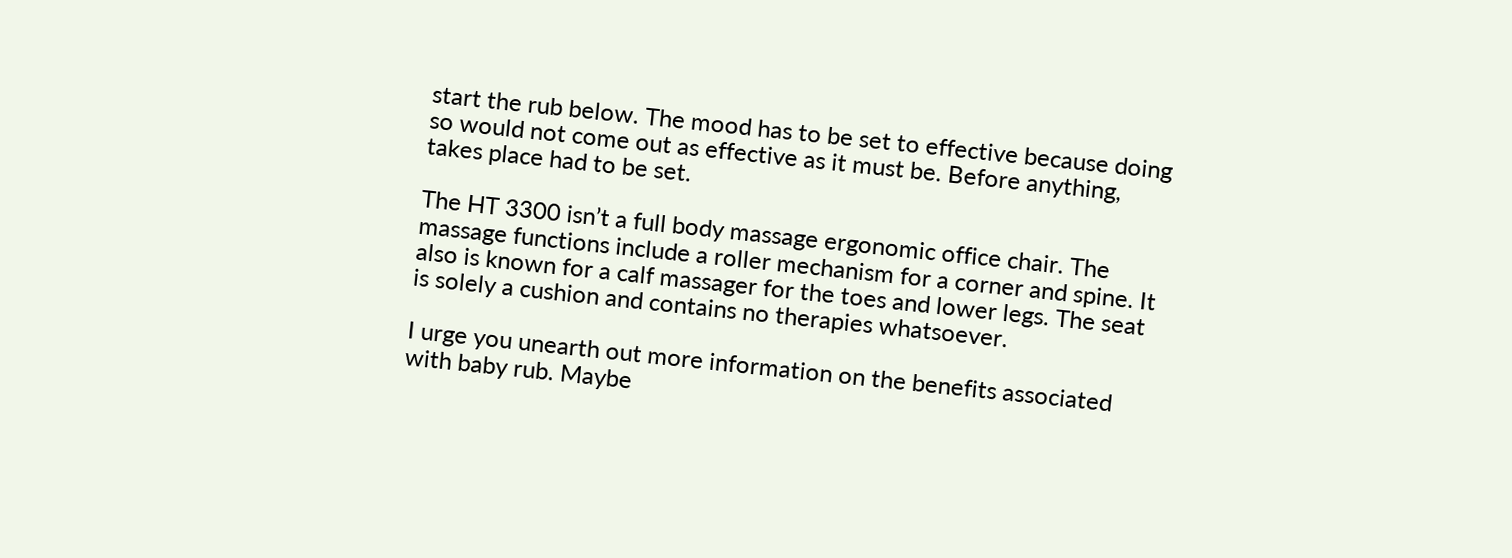start the rub below. The mood has to be set to effective because doing so would not come out as effective as it must be. Before anything, takes place had to be set.

The HT 3300 isn’t a full body massage ergonomic office chair. The massage functions include a roller mechanism for a corner and spine. It also is known for a calf massager for the toes and lower legs. The seat is solely a cushion and contains no therapies whatsoever.

I urge you unearth out more information on the benefits associated with baby rub. Maybe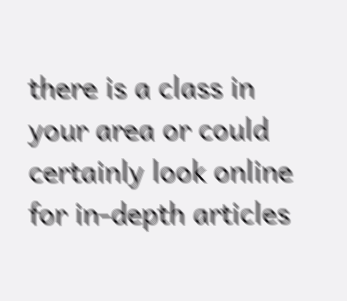there is a class in your area or could certainly look online for in-depth articles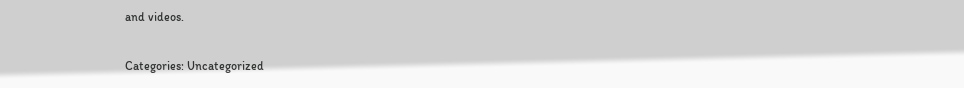and videos.

Categories: Uncategorized